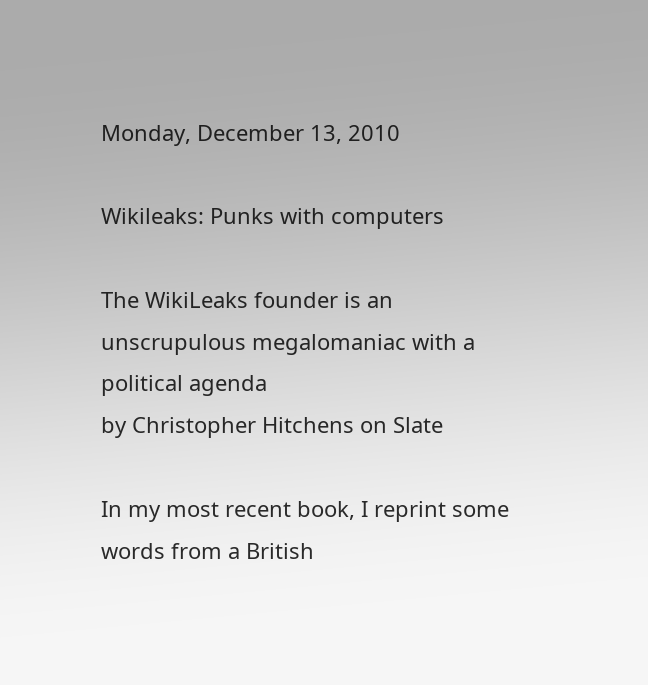Monday, December 13, 2010

Wikileaks: Punks with computers

The WikiLeaks founder is an unscrupulous megalomaniac with a political agenda
by Christopher Hitchens on Slate

In my most recent book, I reprint some words from a British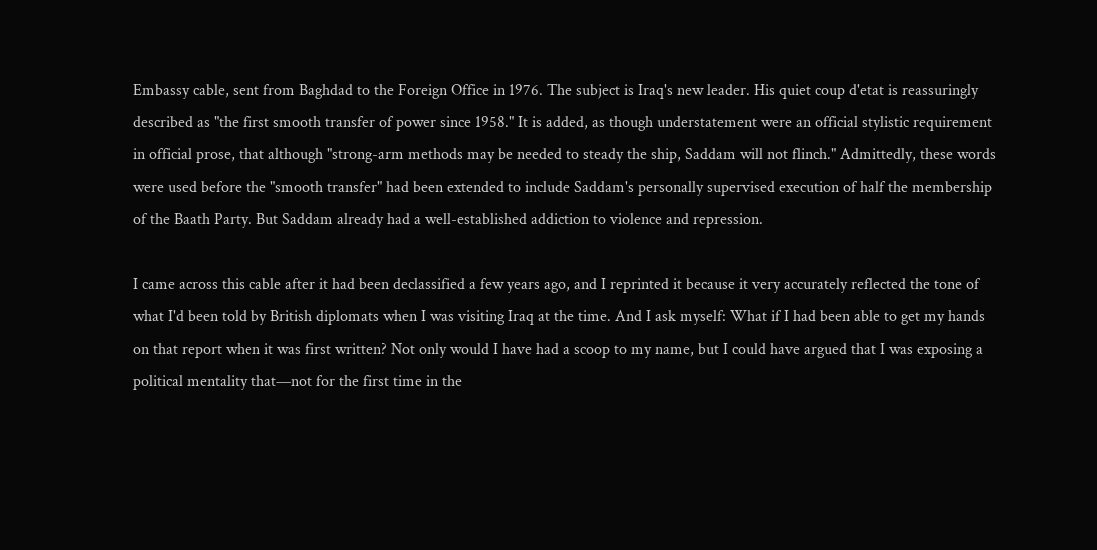Embassy cable, sent from Baghdad to the Foreign Office in 1976. The subject is Iraq's new leader. His quiet coup d'etat is reassuringly described as "the first smooth transfer of power since 1958." It is added, as though understatement were an official stylistic requirement in official prose, that although "strong-arm methods may be needed to steady the ship, Saddam will not flinch." Admittedly, these words were used before the "smooth transfer" had been extended to include Saddam's personally supervised execution of half the membership of the Baath Party. But Saddam already had a well-established addiction to violence and repression.

I came across this cable after it had been declassified a few years ago, and I reprinted it because it very accurately reflected the tone of what I'd been told by British diplomats when I was visiting Iraq at the time. And I ask myself: What if I had been able to get my hands on that report when it was first written? Not only would I have had a scoop to my name, but I could have argued that I was exposing a political mentality that—not for the first time in the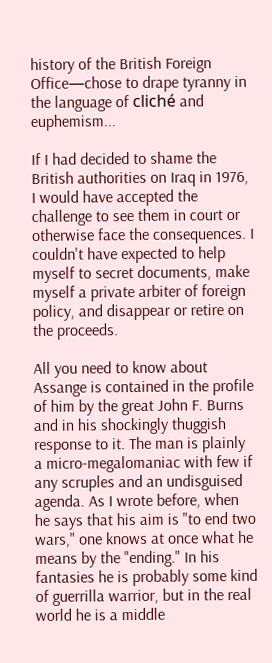history of the British Foreign Office—chose to drape tyranny in the language of cliché and euphemism...

If I had decided to shame the British authorities on Iraq in 1976, I would have accepted the challenge to see them in court or otherwise face the consequences. I couldn't have expected to help myself to secret documents, make myself a private arbiter of foreign policy, and disappear or retire on the proceeds.

All you need to know about Assange is contained in the profile of him by the great John F. Burns and in his shockingly thuggish response to it. The man is plainly a micro-megalomaniac with few if any scruples and an undisguised agenda. As I wrote before, when he says that his aim is "to end two wars," one knows at once what he means by the "ending." In his fantasies he is probably some kind of guerrilla warrior, but in the real world he is a middle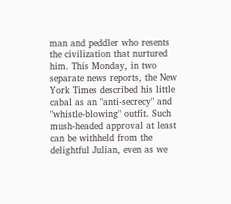man and peddler who resents the civilization that nurtured him. This Monday, in two separate news reports, the New York Times described his little cabal as an "anti-secrecy" and "whistle-blowing" outfit. Such mush-headed approval at least can be withheld from the delightful Julian, even as we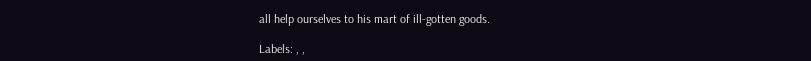all help ourselves to his mart of ill-gotten goods.

Labels: , ,